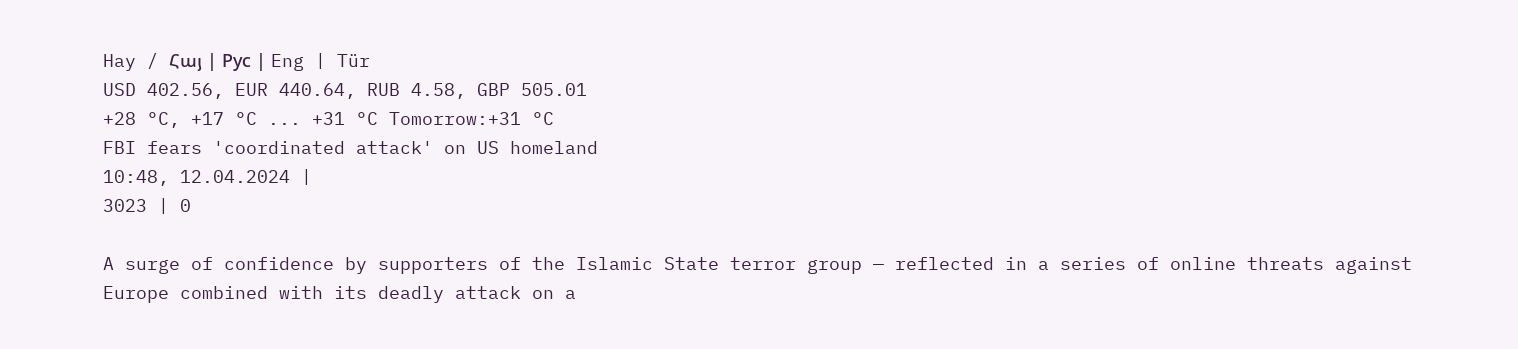Hay / Հայ | Рус | Eng | Tür
USD 402.56, EUR 440.64, RUB 4.58, GBP 505.01
+28 °C, +17 °C ... +31 °C Tomorrow:+31 °C
FBI fears 'coordinated attack' on US homeland
10:48, 12.04.2024 |
3023 | 0

A surge of confidence by supporters of the Islamic State terror group — reflected in a series of online threats against Europe combined with its deadly attack on a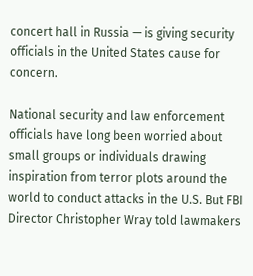concert hall in Russia — is giving security officials in the United States cause for concern.

National security and law enforcement officials have long been worried about small groups or individuals drawing inspiration from terror plots around the world to conduct attacks in the U.S. But FBI Director Christopher Wray told lawmakers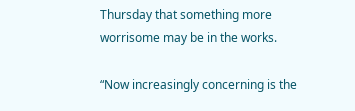Thursday that something more worrisome may be in the works.

“Now increasingly concerning is the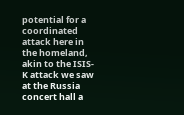potential for a coordinated attack here in the homeland, akin to the ISIS-K attack we saw at the Russia concert hall a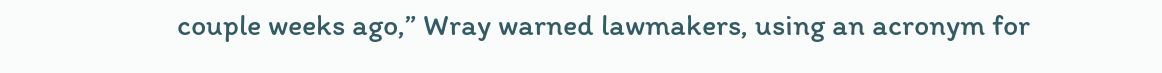couple weeks ago,” Wray warned lawmakers, using an acronym for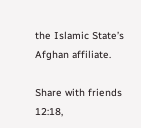the Islamic State’s Afghan affiliate.

Share with friends
12:18,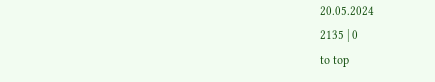20.05.2024
2135 | 0
to top